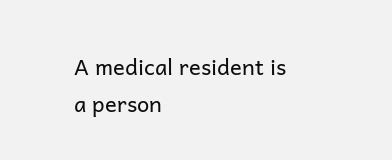A medical resident is a person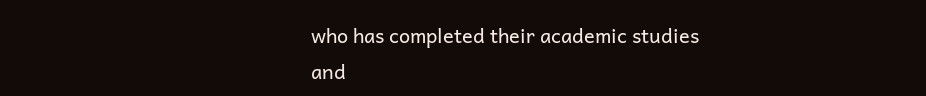who has completed their academic studies and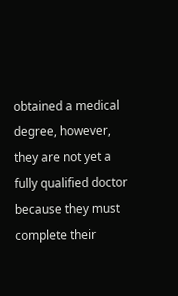obtained a medical degree, however, they are not yet a fully qualified doctor because they must complete their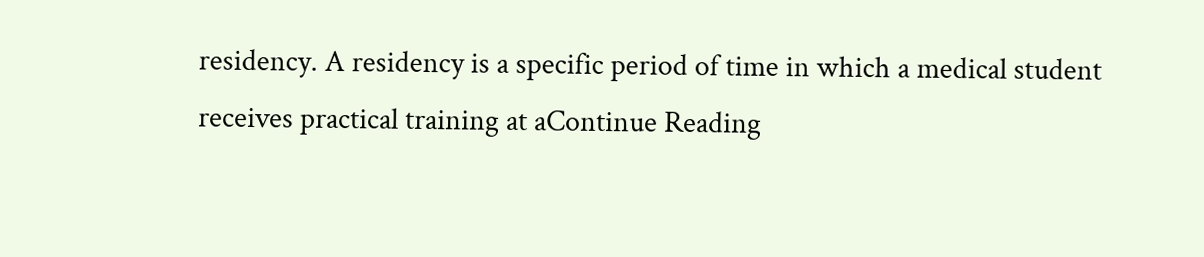residency. A residency is a specific period of time in which a medical student receives practical training at aContinue Reading